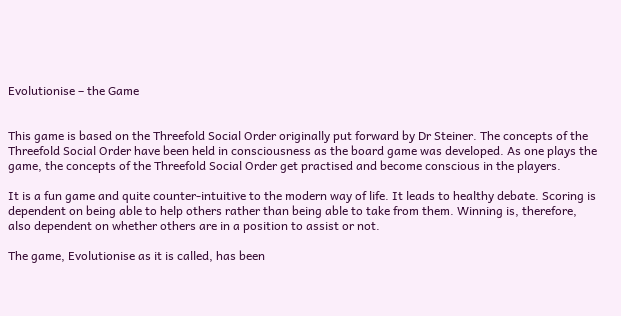Evolutionise – the Game


This game is based on the Threefold Social Order originally put forward by Dr Steiner. The concepts of the Threefold Social Order have been held in consciousness as the board game was developed. As one plays the game, the concepts of the Threefold Social Order get practised and become conscious in the players.

It is a fun game and quite counter-intuitive to the modern way of life. It leads to healthy debate. Scoring is dependent on being able to help others rather than being able to take from them. Winning is, therefore, also dependent on whether others are in a position to assist or not.

The game, Evolutionise as it is called, has been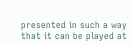presented in such a way that it can be played at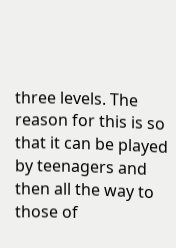three levels. The reason for this is so that it can be played by teenagers and then all the way to those of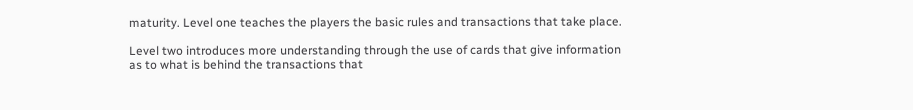maturity. Level one teaches the players the basic rules and transactions that take place.

Level two introduces more understanding through the use of cards that give information as to what is behind the transactions that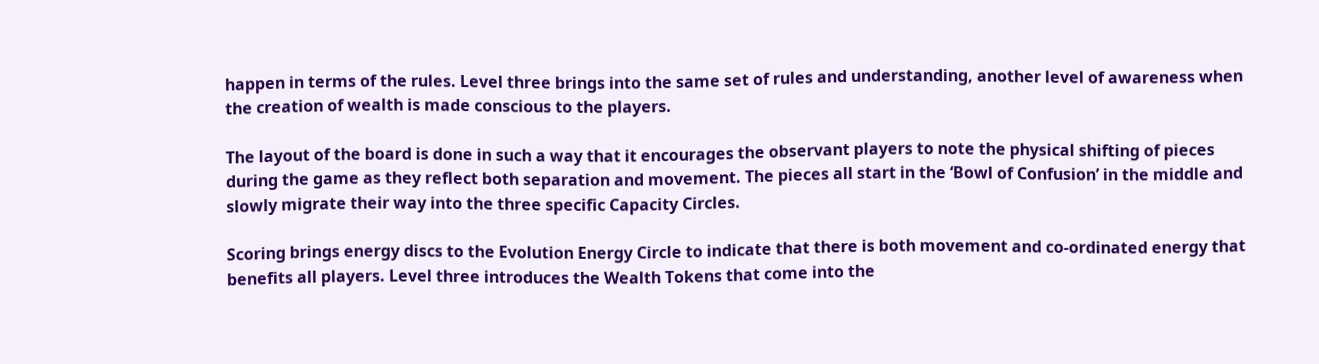happen in terms of the rules. Level three brings into the same set of rules and understanding, another level of awareness when the creation of wealth is made conscious to the players.

The layout of the board is done in such a way that it encourages the observant players to note the physical shifting of pieces during the game as they reflect both separation and movement. The pieces all start in the ‘Bowl of Confusion’ in the middle and slowly migrate their way into the three specific Capacity Circles.

Scoring brings energy discs to the Evolution Energy Circle to indicate that there is both movement and co-ordinated energy that benefits all players. Level three introduces the Wealth Tokens that come into the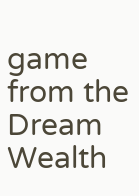game from the Dream Wealth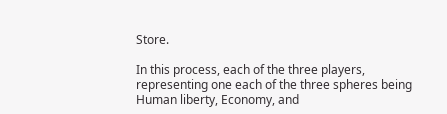Store.

In this process, each of the three players, representing one each of the three spheres being Human liberty, Economy, and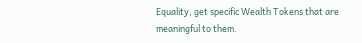Equality, get specific Wealth Tokens that are meaningful to them.